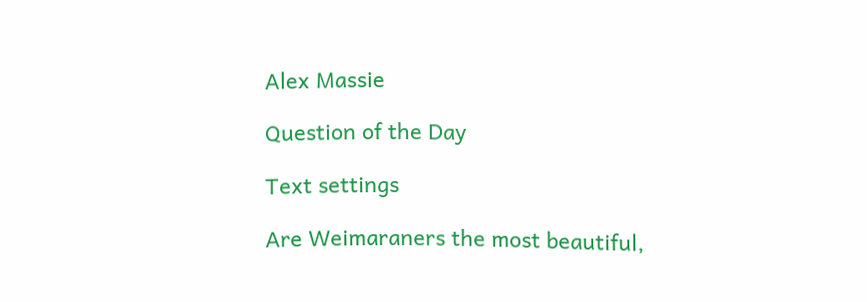Alex Massie

Question of the Day

Text settings

Are Weimaraners the most beautiful,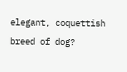elegant, coquettish breed of dog?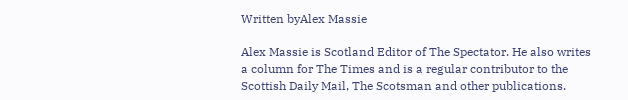Written byAlex Massie

Alex Massie is Scotland Editor of The Spectator. He also writes a column for The Times and is a regular contributor to the Scottish Daily Mail, The Scotsman and other publications.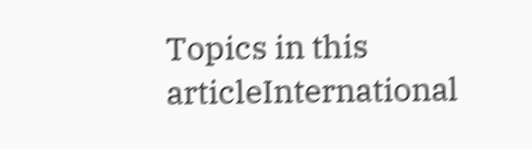Topics in this articleInternational